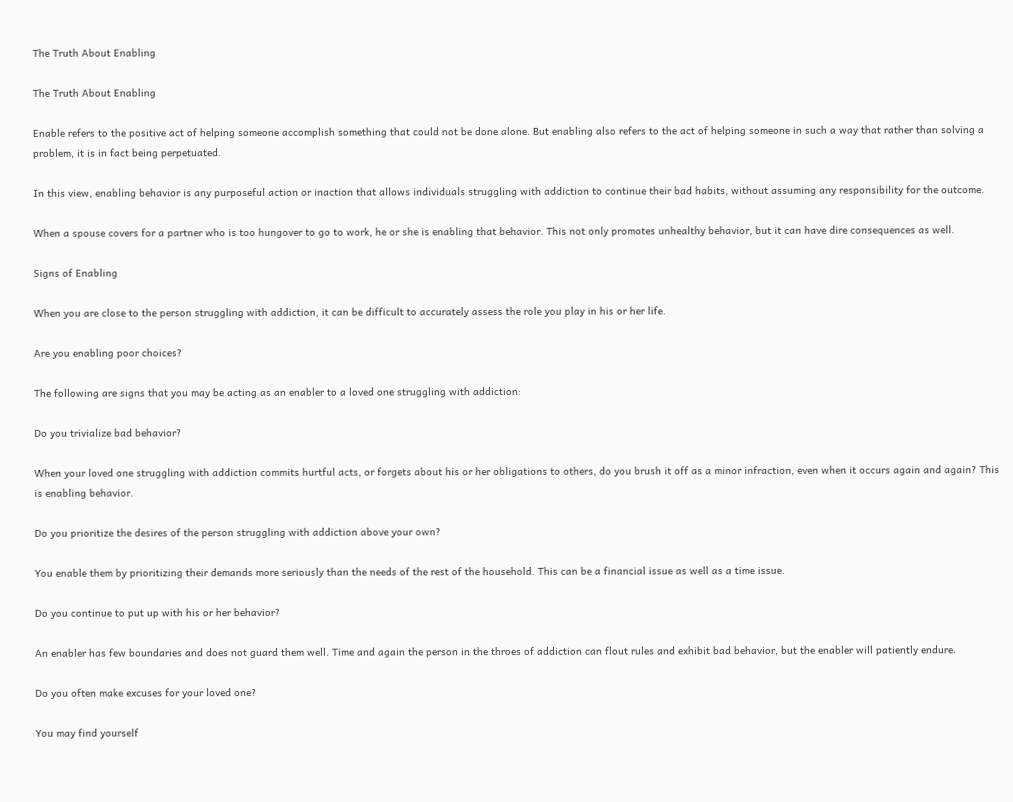The Truth About Enabling

The Truth About Enabling

Enable refers to the positive act of helping someone accomplish something that could not be done alone. But enabling also refers to the act of helping someone in such a way that rather than solving a problem, it is in fact being perpetuated.

In this view, enabling behavior is any purposeful action or inaction that allows individuals struggling with addiction to continue their bad habits, without assuming any responsibility for the outcome.

When a spouse covers for a partner who is too hungover to go to work, he or she is enabling that behavior. This not only promotes unhealthy behavior, but it can have dire consequences as well.

Signs of Enabling

When you are close to the person struggling with addiction, it can be difficult to accurately assess the role you play in his or her life.

Are you enabling poor choices?

The following are signs that you may be acting as an enabler to a loved one struggling with addiction:

Do you trivialize bad behavior?

When your loved one struggling with addiction commits hurtful acts, or forgets about his or her obligations to others, do you brush it off as a minor infraction, even when it occurs again and again? This is enabling behavior.

Do you prioritize the desires of the person struggling with addiction above your own?

You enable them by prioritizing their demands more seriously than the needs of the rest of the household. This can be a financial issue as well as a time issue.

Do you continue to put up with his or her behavior?

An enabler has few boundaries and does not guard them well. Time and again the person in the throes of addiction can flout rules and exhibit bad behavior, but the enabler will patiently endure.

Do you often make excuses for your loved one?

You may find yourself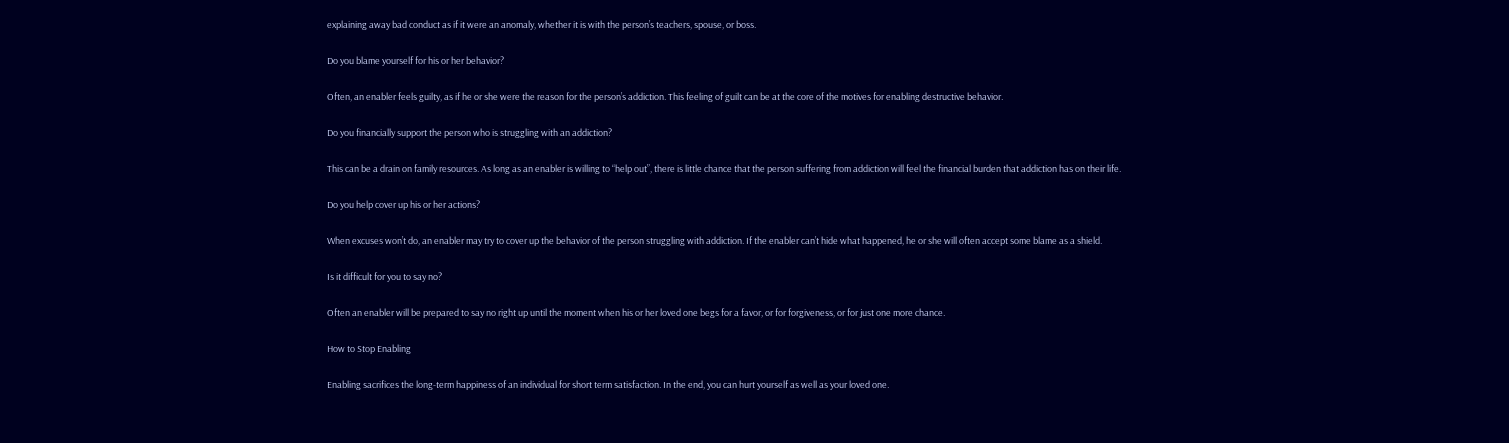explaining away bad conduct as if it were an anomaly, whether it is with the person’s teachers, spouse, or boss.

Do you blame yourself for his or her behavior?

Often, an enabler feels guilty, as if he or she were the reason for the person’s addiction. This feeling of guilt can be at the core of the motives for enabling destructive behavior.

Do you financially support the person who is struggling with an addiction?

This can be a drain on family resources. As long as an enabler is willing to “help out”, there is little chance that the person suffering from addiction will feel the financial burden that addiction has on their life.

Do you help cover up his or her actions?

When excuses won’t do, an enabler may try to cover up the behavior of the person struggling with addiction. If the enabler can’t hide what happened, he or she will often accept some blame as a shield.

Is it difficult for you to say no?

Often an enabler will be prepared to say no right up until the moment when his or her loved one begs for a favor, or for forgiveness, or for just one more chance.

How to Stop Enabling

Enabling sacrifices the long-term happiness of an individual for short term satisfaction. In the end, you can hurt yourself as well as your loved one.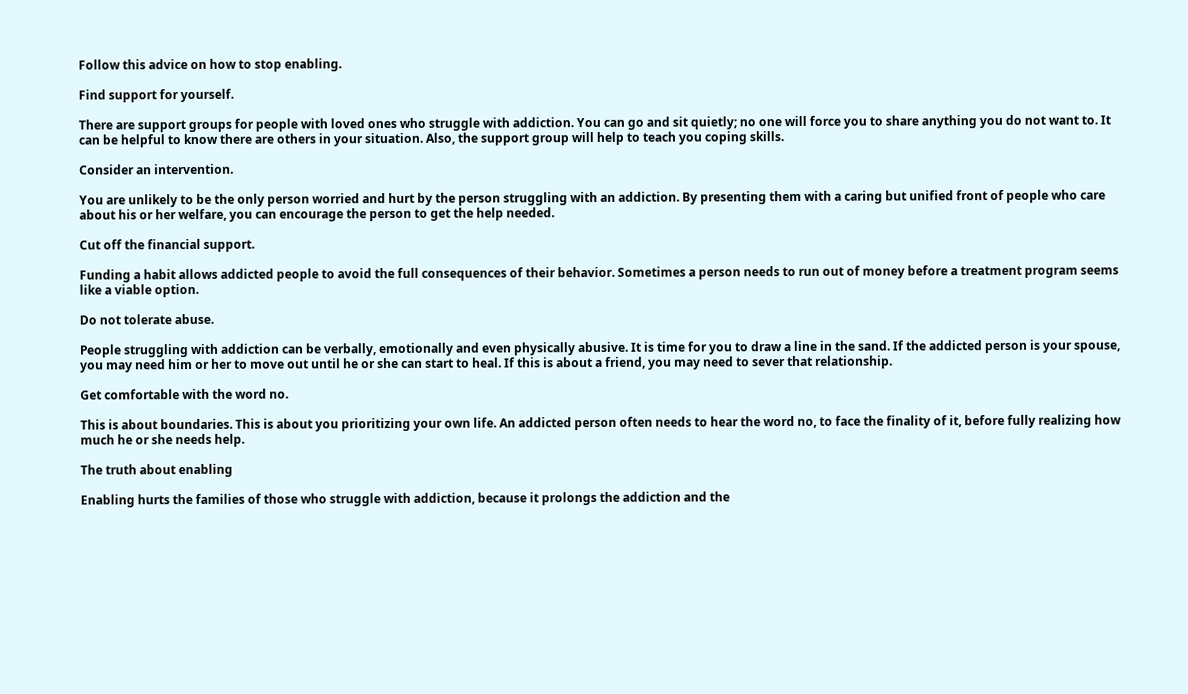Follow this advice on how to stop enabling.

Find support for yourself.

There are support groups for people with loved ones who struggle with addiction. You can go and sit quietly; no one will force you to share anything you do not want to. It can be helpful to know there are others in your situation. Also, the support group will help to teach you coping skills.

Consider an intervention.

You are unlikely to be the only person worried and hurt by the person struggling with an addiction. By presenting them with a caring but unified front of people who care about his or her welfare, you can encourage the person to get the help needed.

Cut off the financial support.

Funding a habit allows addicted people to avoid the full consequences of their behavior. Sometimes a person needs to run out of money before a treatment program seems like a viable option.

Do not tolerate abuse.

People struggling with addiction can be verbally, emotionally and even physically abusive. It is time for you to draw a line in the sand. If the addicted person is your spouse, you may need him or her to move out until he or she can start to heal. If this is about a friend, you may need to sever that relationship.

Get comfortable with the word no.

This is about boundaries. This is about you prioritizing your own life. An addicted person often needs to hear the word no, to face the finality of it, before fully realizing how much he or she needs help.

The truth about enabling

Enabling hurts the families of those who struggle with addiction, because it prolongs the addiction and the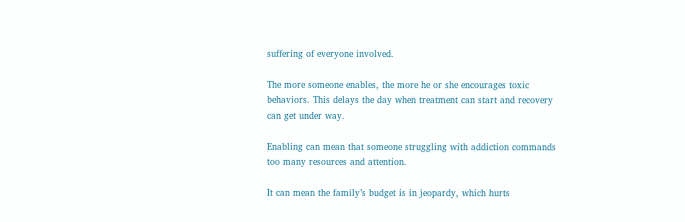suffering of everyone involved.

The more someone enables, the more he or she encourages toxic behaviors. This delays the day when treatment can start and recovery can get under way.

Enabling can mean that someone struggling with addiction commands too many resources and attention.

It can mean the family’s budget is in jeopardy, which hurts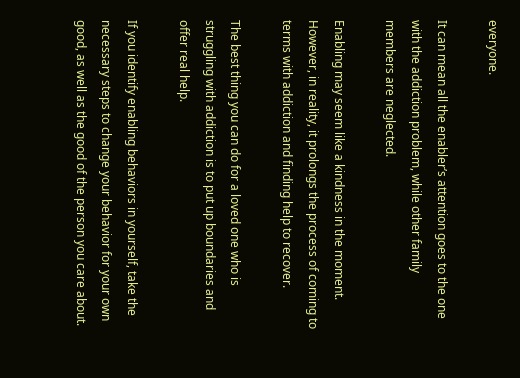everyone.

It can mean all the enabler’s attention goes to the one with the addiction problem, while other family members are neglected.

Enabling may seem like a kindness in the moment. However, in reality, it prolongs the process of coming to terms with addiction and finding help to recover.

The best thing you can do for a loved one who is struggling with addiction is to put up boundaries and offer real help.

If you identify enabling behaviors in yourself, take the necessary steps to change your behavior for your own good, as well as the good of the person you care about.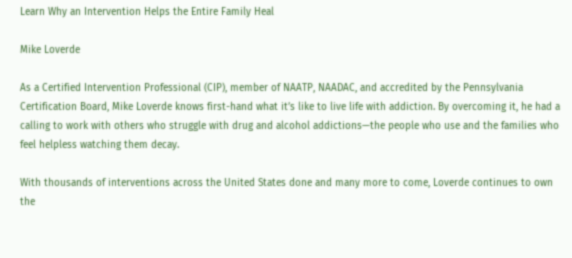Learn Why an Intervention Helps the Entire Family Heal

Mike Loverde

As a Certified Intervention Professional (CIP), member of NAATP, NAADAC, and accredited by the Pennsylvania Certification Board, Mike Loverde knows first-hand what it’s like to live life with addiction. By overcoming it, he had a calling to work with others who struggle with drug and alcohol addictions—the people who use and the families who feel helpless watching them decay.

With thousands of interventions across the United States done and many more to come, Loverde continues to own the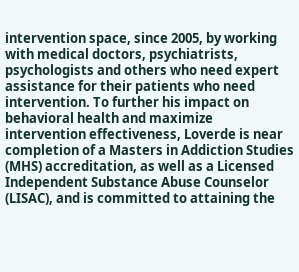intervention space, since 2005, by working with medical doctors, psychiatrists, psychologists and others who need expert assistance for their patients who need intervention. To further his impact on behavioral health and maximize intervention effectiveness, Loverde is near completion of a Masters in Addiction Studies (MHS) accreditation, as well as a Licensed Independent Substance Abuse Counselor (LISAC), and is committed to attaining the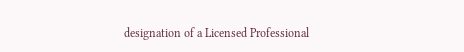designation of a Licensed Professional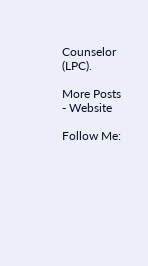Counselor (LPC).

More Posts - Website

Follow Me: